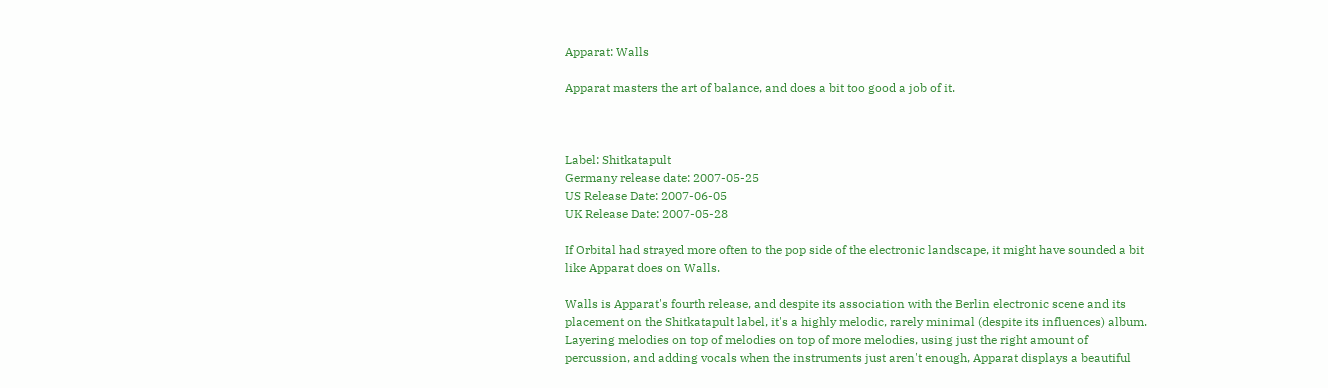Apparat: Walls

Apparat masters the art of balance, and does a bit too good a job of it.



Label: Shitkatapult
Germany release date: 2007-05-25
US Release Date: 2007-06-05
UK Release Date: 2007-05-28

If Orbital had strayed more often to the pop side of the electronic landscape, it might have sounded a bit like Apparat does on Walls.

Walls is Apparat's fourth release, and despite its association with the Berlin electronic scene and its placement on the Shitkatapult label, it's a highly melodic, rarely minimal (despite its influences) album. Layering melodies on top of melodies on top of more melodies, using just the right amount of percussion, and adding vocals when the instruments just aren't enough, Apparat displays a beautiful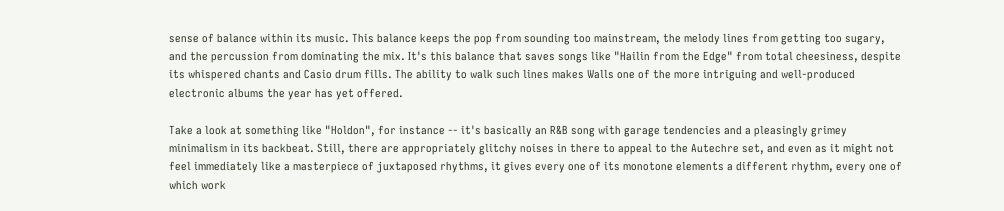sense of balance within its music. This balance keeps the pop from sounding too mainstream, the melody lines from getting too sugary, and the percussion from dominating the mix. It's this balance that saves songs like "Hailin from the Edge" from total cheesiness, despite its whispered chants and Casio drum fills. The ability to walk such lines makes Walls one of the more intriguing and well-produced electronic albums the year has yet offered.

Take a look at something like "Holdon", for instance -- it's basically an R&B song with garage tendencies and a pleasingly grimey minimalism in its backbeat. Still, there are appropriately glitchy noises in there to appeal to the Autechre set, and even as it might not feel immediately like a masterpiece of juxtaposed rhythms, it gives every one of its monotone elements a different rhythm, every one of which work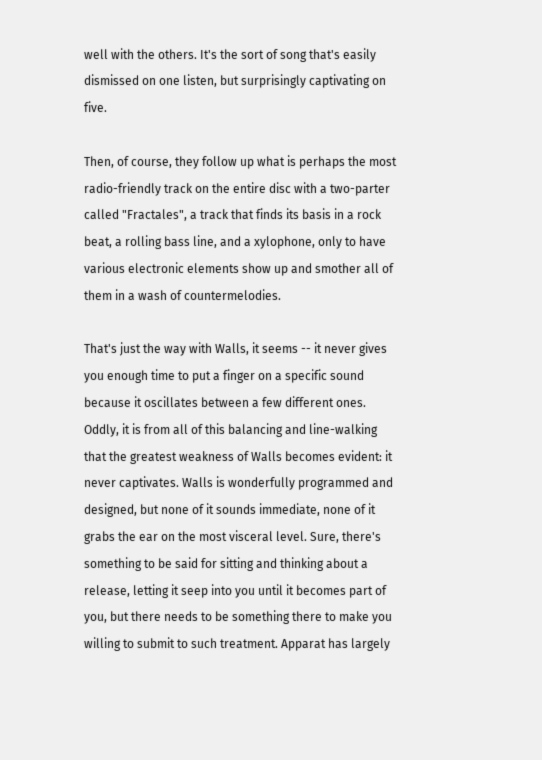well with the others. It's the sort of song that's easily dismissed on one listen, but surprisingly captivating on five.

Then, of course, they follow up what is perhaps the most radio-friendly track on the entire disc with a two-parter called "Fractales", a track that finds its basis in a rock beat, a rolling bass line, and a xylophone, only to have various electronic elements show up and smother all of them in a wash of countermelodies.

That's just the way with Walls, it seems -- it never gives you enough time to put a finger on a specific sound because it oscillates between a few different ones. Oddly, it is from all of this balancing and line-walking that the greatest weakness of Walls becomes evident: it never captivates. Walls is wonderfully programmed and designed, but none of it sounds immediate, none of it grabs the ear on the most visceral level. Sure, there's something to be said for sitting and thinking about a release, letting it seep into you until it becomes part of you, but there needs to be something there to make you willing to submit to such treatment. Apparat has largely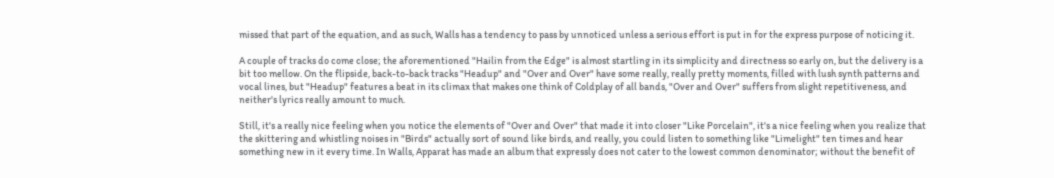missed that part of the equation, and as such, Walls has a tendency to pass by unnoticed unless a serious effort is put in for the express purpose of noticing it.

A couple of tracks do come close; the aforementioned "Hailin from the Edge" is almost startling in its simplicity and directness so early on, but the delivery is a bit too mellow. On the flipside, back-to-back tracks "Headup" and "Over and Over" have some really, really pretty moments, filled with lush synth patterns and vocal lines, but "Headup" features a beat in its climax that makes one think of Coldplay of all bands, "Over and Over" suffers from slight repetitiveness, and neither's lyrics really amount to much.

Still, it's a really nice feeling when you notice the elements of "Over and Over" that made it into closer "Like Porcelain", it's a nice feeling when you realize that the skittering and whistling noises in "Birds" actually sort of sound like birds, and really, you could listen to something like "Limelight" ten times and hear something new in it every time. In Walls, Apparat has made an album that expressly does not cater to the lowest common denominator; without the benefit of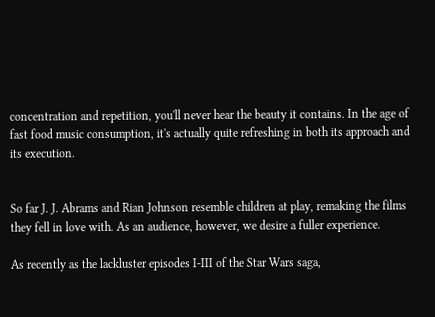concentration and repetition, you'll never hear the beauty it contains. In the age of fast food music consumption, it's actually quite refreshing in both its approach and its execution.


So far J. J. Abrams and Rian Johnson resemble children at play, remaking the films they fell in love with. As an audience, however, we desire a fuller experience.

As recently as the lackluster episodes I-III of the Star Wars saga,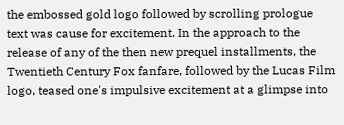the embossed gold logo followed by scrolling prologue text was cause for excitement. In the approach to the release of any of the then new prequel installments, the Twentieth Century Fox fanfare, followed by the Lucas Film logo, teased one's impulsive excitement at a glimpse into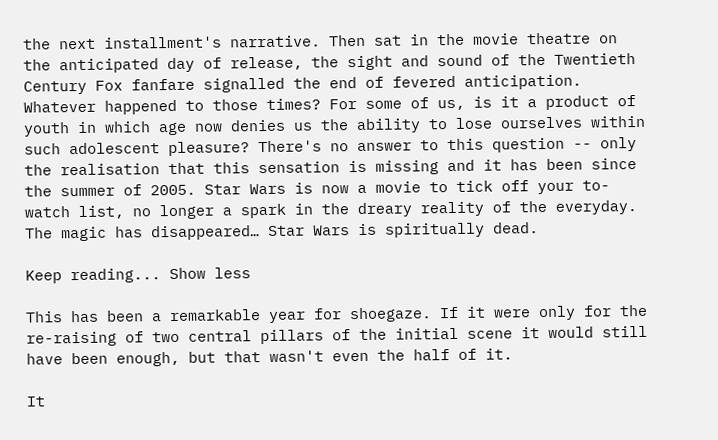the next installment's narrative. Then sat in the movie theatre on the anticipated day of release, the sight and sound of the Twentieth Century Fox fanfare signalled the end of fevered anticipation. Whatever happened to those times? For some of us, is it a product of youth in which age now denies us the ability to lose ourselves within such adolescent pleasure? There's no answer to this question -- only the realisation that this sensation is missing and it has been since the summer of 2005. Star Wars is now a movie to tick off your to-watch list, no longer a spark in the dreary reality of the everyday. The magic has disappeared… Star Wars is spiritually dead.

Keep reading... Show less

This has been a remarkable year for shoegaze. If it were only for the re-raising of two central pillars of the initial scene it would still have been enough, but that wasn't even the half of it.

It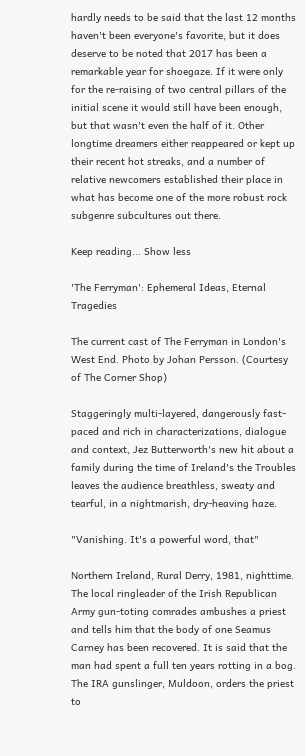hardly needs to be said that the last 12 months haven't been everyone's favorite, but it does deserve to be noted that 2017 has been a remarkable year for shoegaze. If it were only for the re-raising of two central pillars of the initial scene it would still have been enough, but that wasn't even the half of it. Other longtime dreamers either reappeared or kept up their recent hot streaks, and a number of relative newcomers established their place in what has become one of the more robust rock subgenre subcultures out there.

Keep reading... Show less

'The Ferryman': Ephemeral Ideas, Eternal Tragedies

The current cast of The Ferryman in London's West End. Photo by Johan Persson. (Courtesy of The Corner Shop)

Staggeringly multi-layered, dangerously fast-paced and rich in characterizations, dialogue and context, Jez Butterworth's new hit about a family during the time of Ireland's the Troubles leaves the audience breathless, sweaty and tearful, in a nightmarish, dry-heaving haze.

"Vanishing. It's a powerful word, that"

Northern Ireland, Rural Derry, 1981, nighttime. The local ringleader of the Irish Republican Army gun-toting comrades ambushes a priest and tells him that the body of one Seamus Carney has been recovered. It is said that the man had spent a full ten years rotting in a bog. The IRA gunslinger, Muldoon, orders the priest to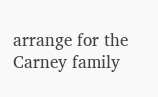arrange for the Carney family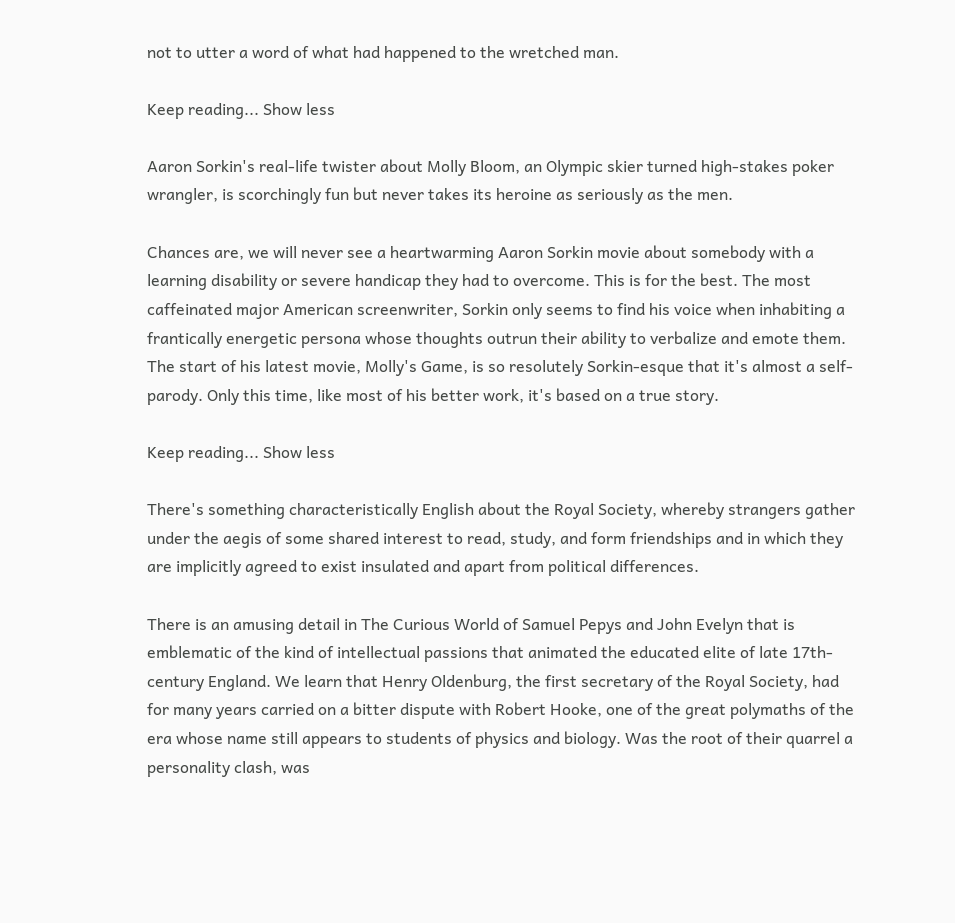not to utter a word of what had happened to the wretched man.

Keep reading... Show less

Aaron Sorkin's real-life twister about Molly Bloom, an Olympic skier turned high-stakes poker wrangler, is scorchingly fun but never takes its heroine as seriously as the men.

Chances are, we will never see a heartwarming Aaron Sorkin movie about somebody with a learning disability or severe handicap they had to overcome. This is for the best. The most caffeinated major American screenwriter, Sorkin only seems to find his voice when inhabiting a frantically energetic persona whose thoughts outrun their ability to verbalize and emote them. The start of his latest movie, Molly's Game, is so resolutely Sorkin-esque that it's almost a self-parody. Only this time, like most of his better work, it's based on a true story.

Keep reading... Show less

There's something characteristically English about the Royal Society, whereby strangers gather under the aegis of some shared interest to read, study, and form friendships and in which they are implicitly agreed to exist insulated and apart from political differences.

There is an amusing detail in The Curious World of Samuel Pepys and John Evelyn that is emblematic of the kind of intellectual passions that animated the educated elite of late 17th-century England. We learn that Henry Oldenburg, the first secretary of the Royal Society, had for many years carried on a bitter dispute with Robert Hooke, one of the great polymaths of the era whose name still appears to students of physics and biology. Was the root of their quarrel a personality clash, was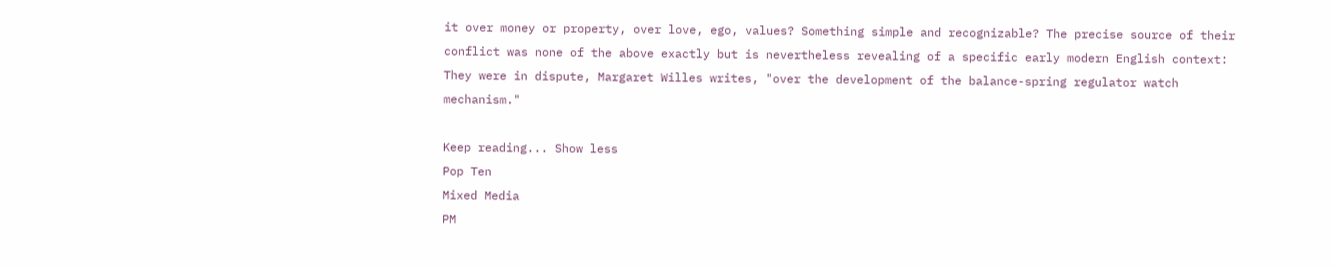it over money or property, over love, ego, values? Something simple and recognizable? The precise source of their conflict was none of the above exactly but is nevertheless revealing of a specific early modern English context: They were in dispute, Margaret Willes writes, "over the development of the balance-spring regulator watch mechanism."

Keep reading... Show less
Pop Ten
Mixed Media
PM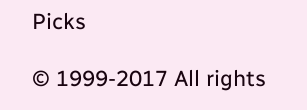Picks

© 1999-2017 All rights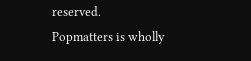reserved.
Popmatters is wholly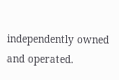independently owned and operated.